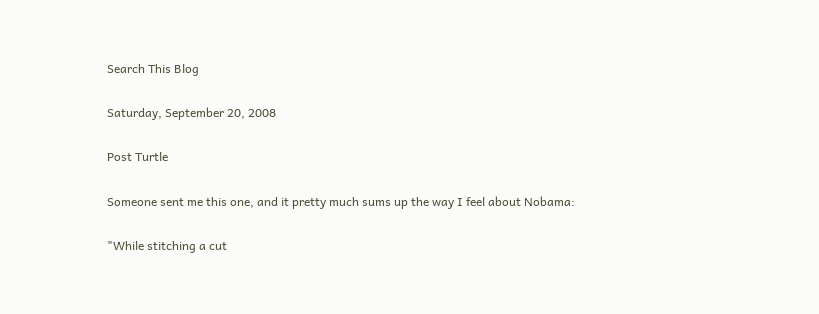Search This Blog

Saturday, September 20, 2008

Post Turtle

Someone sent me this one, and it pretty much sums up the way I feel about Nobama:

"While stitching a cut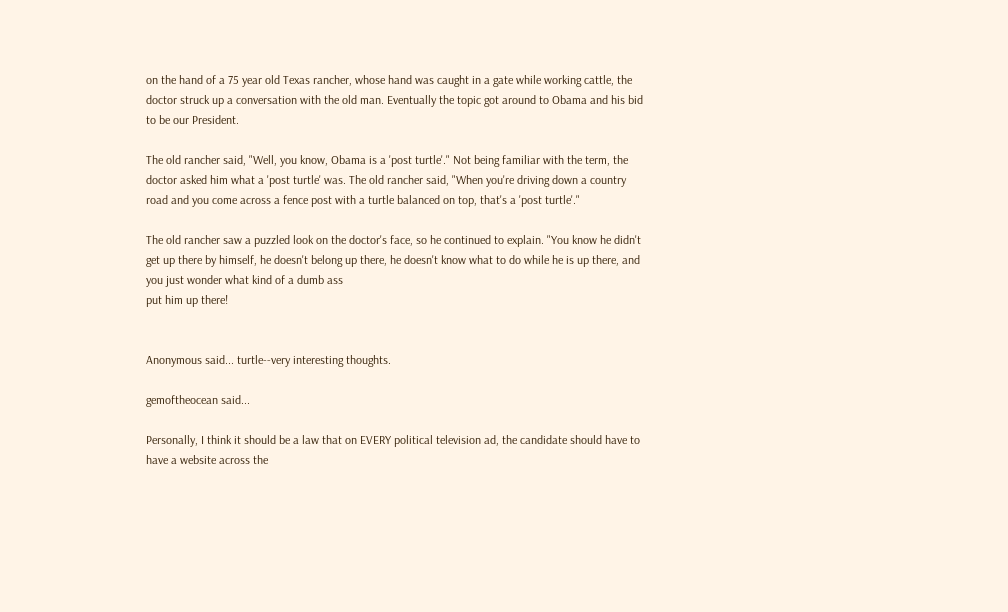on the hand of a 75 year old Texas rancher, whose hand was caught in a gate while working cattle, the doctor struck up a conversation with the old man. Eventually the topic got around to Obama and his bid to be our President.

The old rancher said, "Well, you know, Obama is a 'post turtle'." Not being familiar with the term, the doctor asked him what a 'post turtle' was. The old rancher said, "When you're driving down a country road and you come across a fence post with a turtle balanced on top, that's a 'post turtle'."

The old rancher saw a puzzled look on the doctor's face, so he continued to explain. "You know he didn't get up there by himself, he doesn't belong up there, he doesn't know what to do while he is up there, and you just wonder what kind of a dumb ass
put him up there!


Anonymous said... turtle--very interesting thoughts.

gemoftheocean said...

Personally, I think it should be a law that on EVERY political television ad, the candidate should have to have a website across the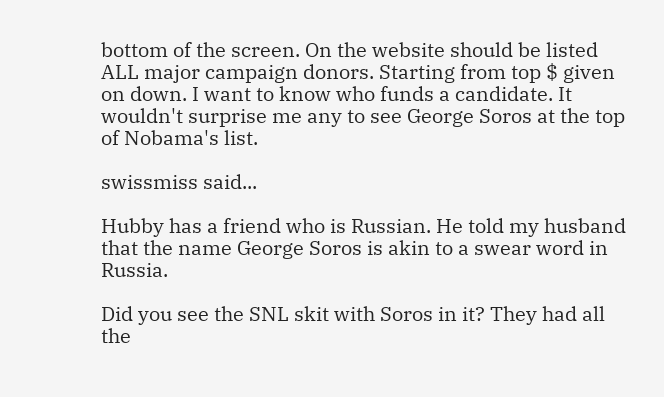bottom of the screen. On the website should be listed ALL major campaign donors. Starting from top $ given on down. I want to know who funds a candidate. It wouldn't surprise me any to see George Soros at the top of Nobama's list.

swissmiss said...

Hubby has a friend who is Russian. He told my husband that the name George Soros is akin to a swear word in Russia.

Did you see the SNL skit with Soros in it? They had all the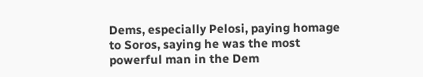Dems, especially Pelosi, paying homage to Soros, saying he was the most powerful man in the Dem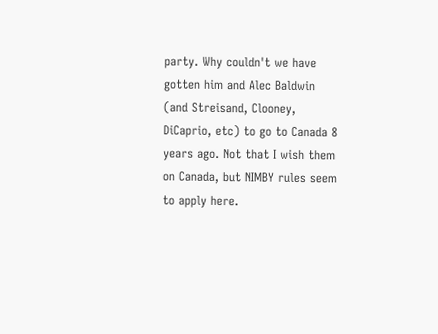party. Why couldn't we have gotten him and Alec Baldwin (and Streisand, Clooney, DiCaprio, etc) to go to Canada 8 years ago. Not that I wish them on Canada, but NIMBY rules seem to apply here.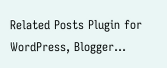Related Posts Plugin for WordPress, Blogger...